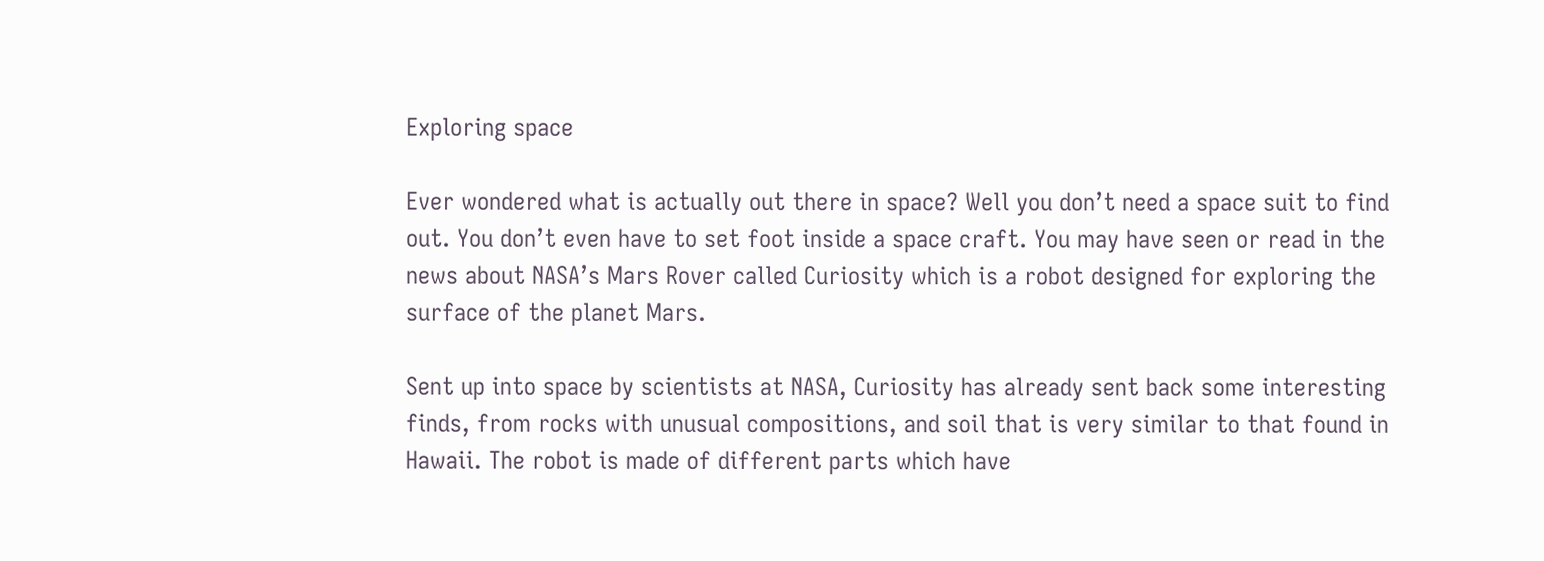Exploring space

Ever wondered what is actually out there in space? Well you don’t need a space suit to find out. You don’t even have to set foot inside a space craft. You may have seen or read in the news about NASA’s Mars Rover called Curiosity which is a robot designed for exploring the surface of the planet Mars.

Sent up into space by scientists at NASA, Curiosity has already sent back some interesting finds, from rocks with unusual compositions, and soil that is very similar to that found in Hawaii. The robot is made of different parts which have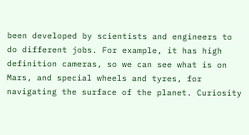been developed by scientists and engineers to do different jobs. For example, it has high definition cameras, so we can see what is on Mars, and special wheels and tyres, for navigating the surface of the planet. Curiosity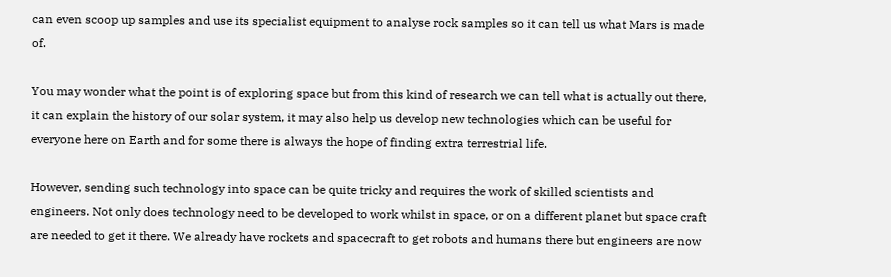can even scoop up samples and use its specialist equipment to analyse rock samples so it can tell us what Mars is made of.

You may wonder what the point is of exploring space but from this kind of research we can tell what is actually out there, it can explain the history of our solar system, it may also help us develop new technologies which can be useful for everyone here on Earth and for some there is always the hope of finding extra terrestrial life.

However, sending such technology into space can be quite tricky and requires the work of skilled scientists and engineers. Not only does technology need to be developed to work whilst in space, or on a different planet but space craft are needed to get it there. We already have rockets and spacecraft to get robots and humans there but engineers are now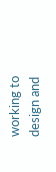working to design and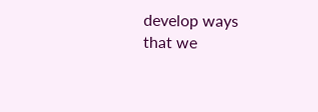develop ways that we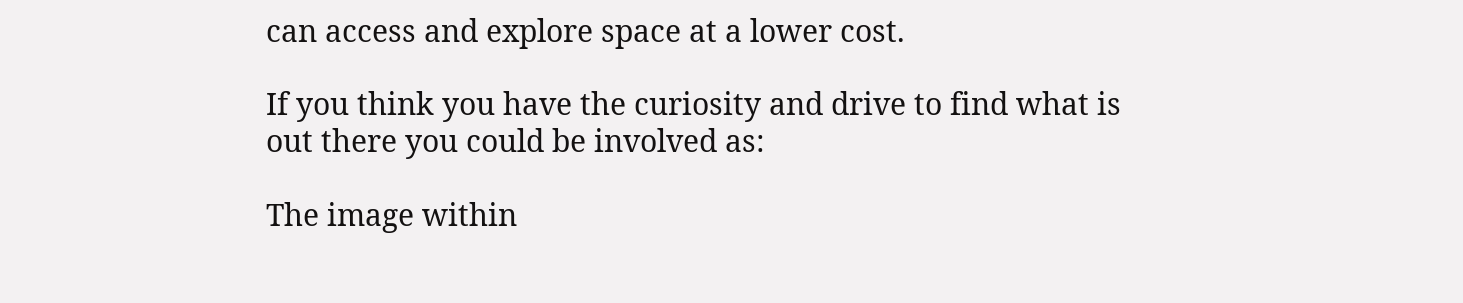can access and explore space at a lower cost.

If you think you have the curiosity and drive to find what is out there you could be involved as:

The image within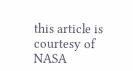this article is courtesy of NASA